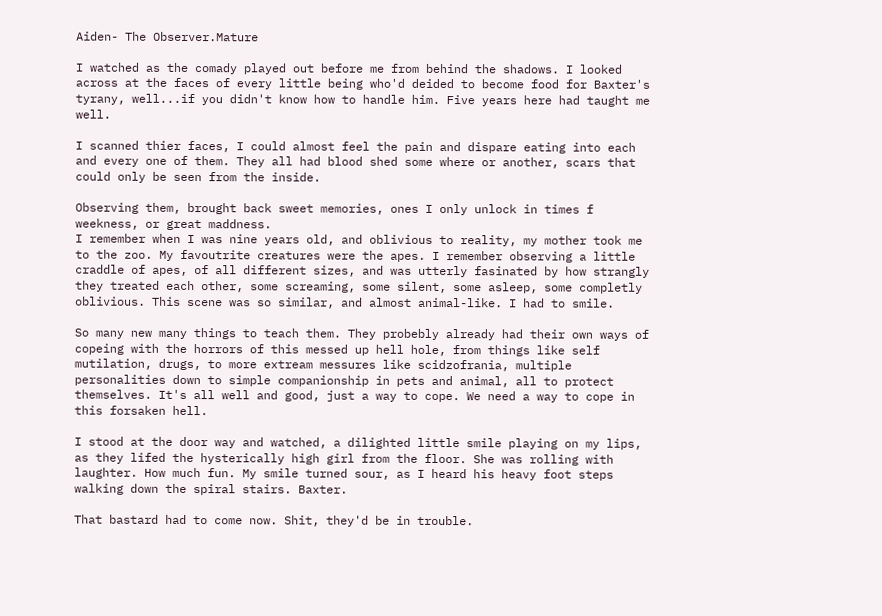Aiden- The Observer.Mature

I watched as the comady played out before me from behind the shadows. I looked across at the faces of every little being who'd deided to become food for Baxter's tyrany, well...if you didn't know how to handle him. Five years here had taught me well.

I scanned thier faces, I could almost feel the pain and dispare eating into each and every one of them. They all had blood shed some where or another, scars that could only be seen from the inside.

Observing them, brought back sweet memories, ones I only unlock in times f weekness, or great maddness.
I remember when I was nine years old, and oblivious to reality, my mother took me to the zoo. My favoutrite creatures were the apes. I remember observing a little craddle of apes, of all different sizes, and was utterly fasinated by how strangly they treated each other, some screaming, some silent, some asleep, some completly oblivious. This scene was so similar, and almost animal-like. I had to smile.

So many new many things to teach them. They probebly already had their own ways of copeing with the horrors of this messed up hell hole, from things like self mutilation, drugs, to more extream messures like scidzofrania, multiple personalities down to simple companionship in pets and animal, all to protect themselves. It's all well and good, just a way to cope. We need a way to cope in this forsaken hell.

I stood at the door way and watched, a dilighted little smile playing on my lips, as they lifed the hysterically high girl from the floor. She was rolling with laughter. How much fun. My smile turned sour, as I heard his heavy foot steps walking down the spiral stairs. Baxter.

That bastard had to come now. Shit, they'd be in trouble.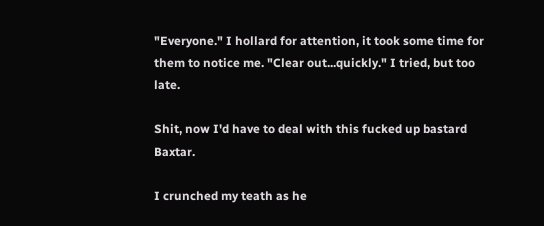"Everyone." I hollard for attention, it took some time for them to notice me. "Clear out...quickly." I tried, but too late.

Shit, now I'd have to deal with this fucked up bastard Baxtar.

I crunched my teath as he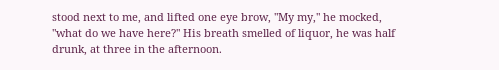stood next to me, and lifted one eye brow, "My my," he mocked, "what do we have here?" His breath smelled of liquor, he was half drunk, at three in the afternoon.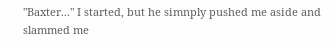"Baxter..." I started, but he simnply pushed me aside and slammed me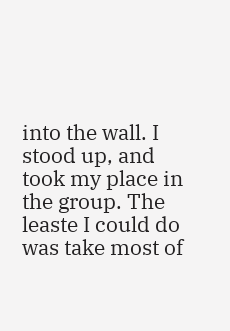into the wall. I stood up, and took my place in the group. The leaste I could do was take most of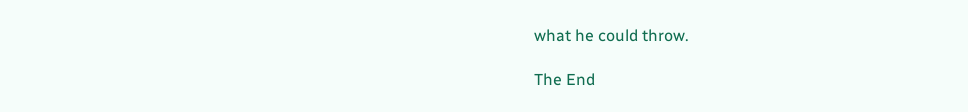what he could throw.

The End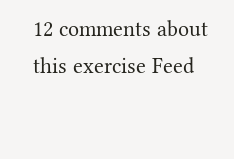12 comments about this exercise Feed